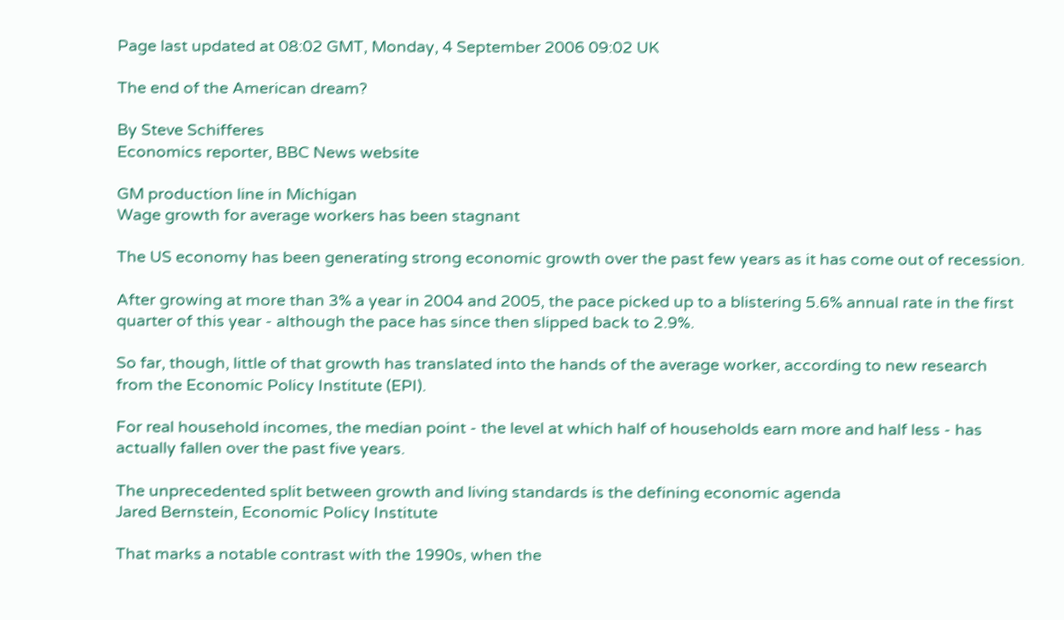Page last updated at 08:02 GMT, Monday, 4 September 2006 09:02 UK

The end of the American dream?

By Steve Schifferes
Economics reporter, BBC News website

GM production line in Michigan
Wage growth for average workers has been stagnant

The US economy has been generating strong economic growth over the past few years as it has come out of recession.

After growing at more than 3% a year in 2004 and 2005, the pace picked up to a blistering 5.6% annual rate in the first quarter of this year - although the pace has since then slipped back to 2.9%.

So far, though, little of that growth has translated into the hands of the average worker, according to new research from the Economic Policy Institute (EPI).

For real household incomes, the median point - the level at which half of households earn more and half less - has actually fallen over the past five years.

The unprecedented split between growth and living standards is the defining economic agenda
Jared Bernstein, Economic Policy Institute

That marks a notable contrast with the 1990s, when the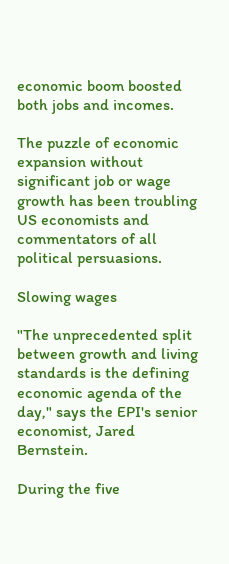economic boom boosted both jobs and incomes.

The puzzle of economic expansion without significant job or wage growth has been troubling US economists and commentators of all political persuasions.

Slowing wages

"The unprecedented split between growth and living standards is the defining economic agenda of the day," says the EPI's senior economist, Jared Bernstein.

During the five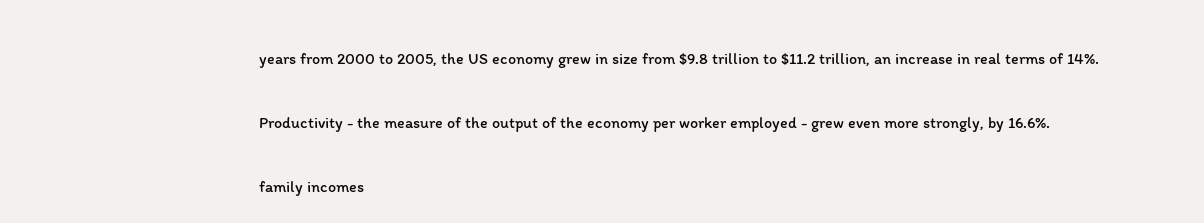years from 2000 to 2005, the US economy grew in size from $9.8 trillion to $11.2 trillion, an increase in real terms of 14%.

Productivity - the measure of the output of the economy per worker employed - grew even more strongly, by 16.6%.

family incomes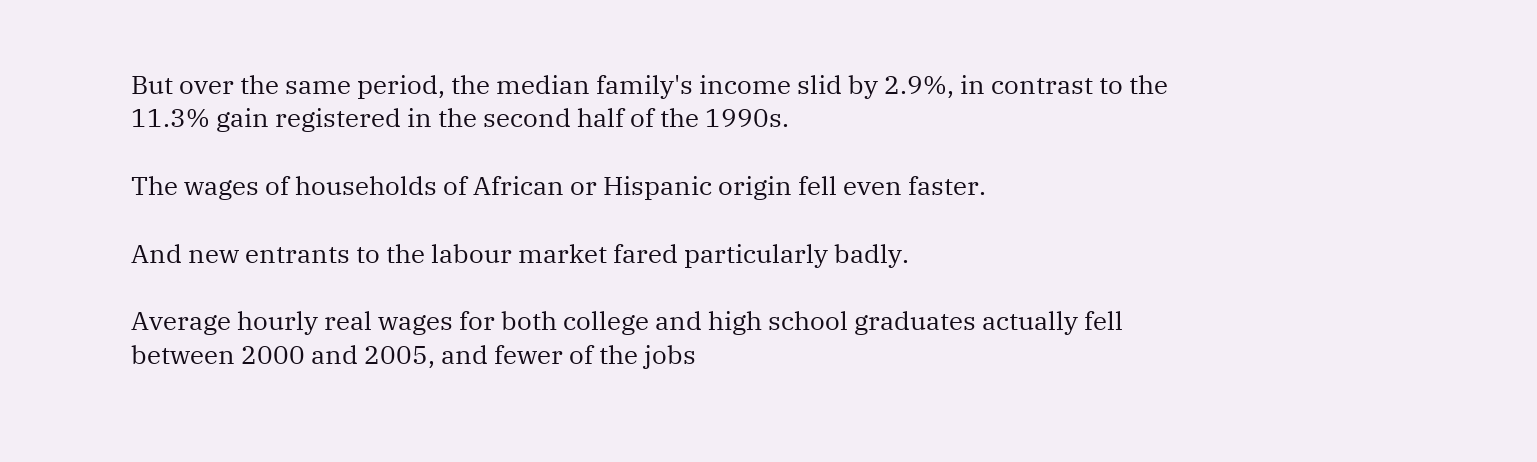But over the same period, the median family's income slid by 2.9%, in contrast to the 11.3% gain registered in the second half of the 1990s.

The wages of households of African or Hispanic origin fell even faster.

And new entrants to the labour market fared particularly badly.

Average hourly real wages for both college and high school graduates actually fell between 2000 and 2005, and fewer of the jobs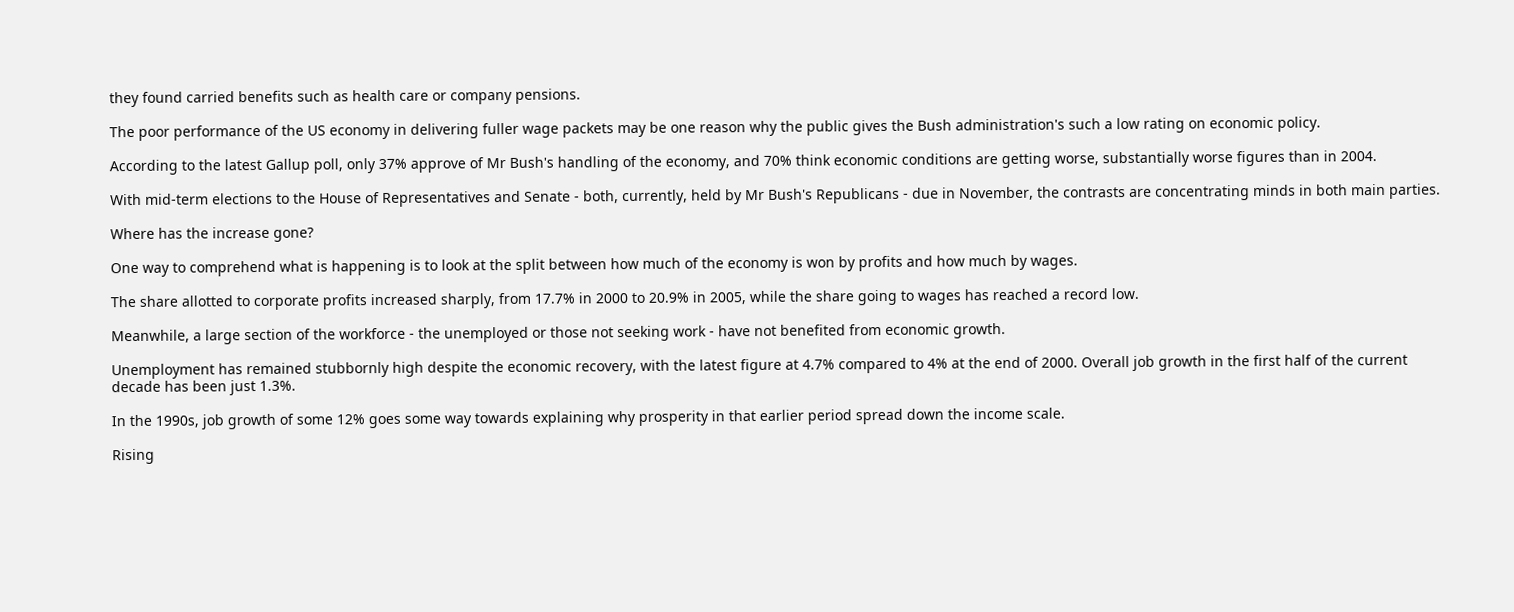they found carried benefits such as health care or company pensions.

The poor performance of the US economy in delivering fuller wage packets may be one reason why the public gives the Bush administration's such a low rating on economic policy.

According to the latest Gallup poll, only 37% approve of Mr Bush's handling of the economy, and 70% think economic conditions are getting worse, substantially worse figures than in 2004.

With mid-term elections to the House of Representatives and Senate - both, currently, held by Mr Bush's Republicans - due in November, the contrasts are concentrating minds in both main parties.

Where has the increase gone?

One way to comprehend what is happening is to look at the split between how much of the economy is won by profits and how much by wages.

The share allotted to corporate profits increased sharply, from 17.7% in 2000 to 20.9% in 2005, while the share going to wages has reached a record low.

Meanwhile, a large section of the workforce - the unemployed or those not seeking work - have not benefited from economic growth.

Unemployment has remained stubbornly high despite the economic recovery, with the latest figure at 4.7% compared to 4% at the end of 2000. Overall job growth in the first half of the current decade has been just 1.3%.

In the 1990s, job growth of some 12% goes some way towards explaining why prosperity in that earlier period spread down the income scale.

Rising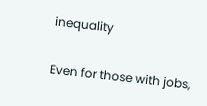inequality

Even for those with jobs,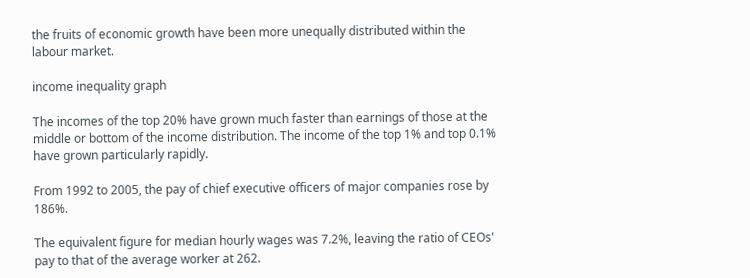the fruits of economic growth have been more unequally distributed within the labour market.

income inequality graph

The incomes of the top 20% have grown much faster than earnings of those at the middle or bottom of the income distribution. The income of the top 1% and top 0.1% have grown particularly rapidly.

From 1992 to 2005, the pay of chief executive officers of major companies rose by 186%.

The equivalent figure for median hourly wages was 7.2%, leaving the ratio of CEOs' pay to that of the average worker at 262.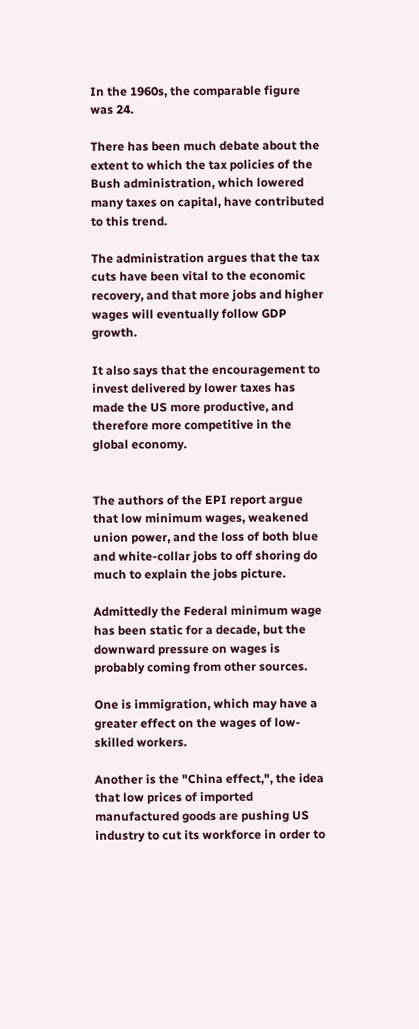In the 1960s, the comparable figure was 24.

There has been much debate about the extent to which the tax policies of the Bush administration, which lowered many taxes on capital, have contributed to this trend.

The administration argues that the tax cuts have been vital to the economic recovery, and that more jobs and higher wages will eventually follow GDP growth.

It also says that the encouragement to invest delivered by lower taxes has made the US more productive, and therefore more competitive in the global economy.


The authors of the EPI report argue that low minimum wages, weakened union power, and the loss of both blue and white-collar jobs to off shoring do much to explain the jobs picture.

Admittedly the Federal minimum wage has been static for a decade, but the downward pressure on wages is probably coming from other sources.

One is immigration, which may have a greater effect on the wages of low-skilled workers.

Another is the "China effect,", the idea that low prices of imported manufactured goods are pushing US industry to cut its workforce in order to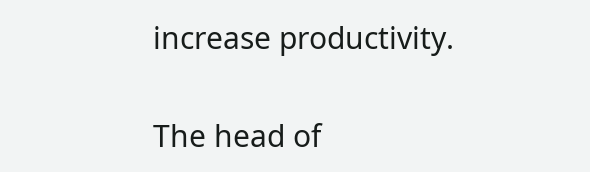increase productivity.

The head of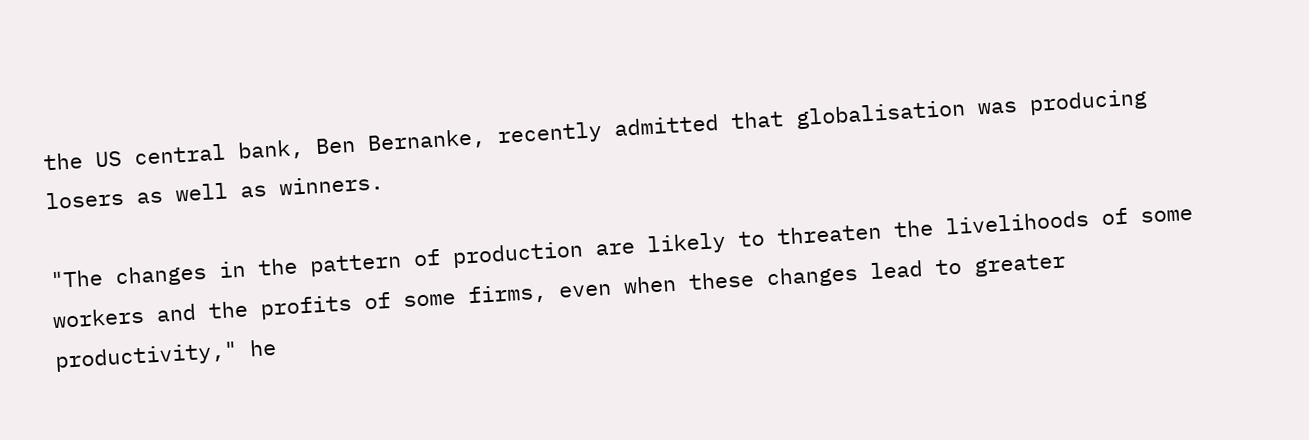the US central bank, Ben Bernanke, recently admitted that globalisation was producing losers as well as winners.

"The changes in the pattern of production are likely to threaten the livelihoods of some workers and the profits of some firms, even when these changes lead to greater productivity," he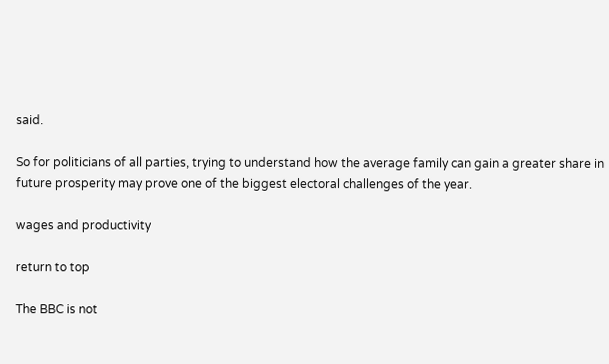said.

So for politicians of all parties, trying to understand how the average family can gain a greater share in future prosperity may prove one of the biggest electoral challenges of the year.

wages and productivity

return to top

The BBC is not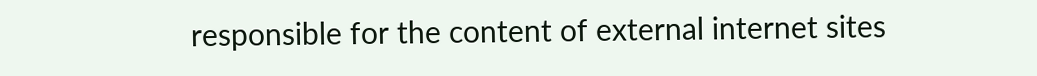responsible for the content of external internet sites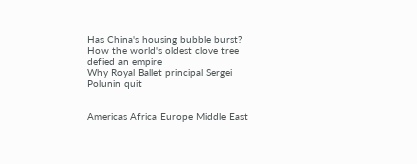Has China's housing bubble burst?
How the world's oldest clove tree defied an empire
Why Royal Ballet principal Sergei Polunin quit


Americas Africa Europe Middle East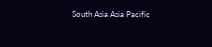South Asia Asia Pacific